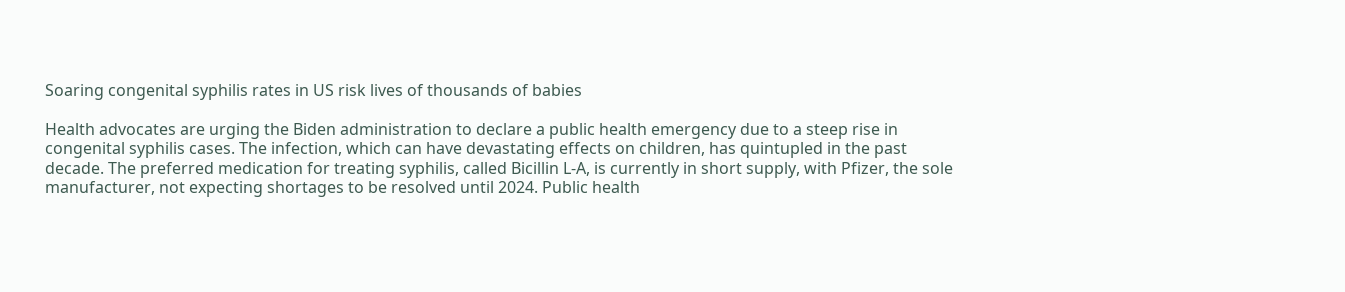Soaring congenital syphilis rates in US risk lives of thousands of babies

Health advocates are urging the Biden administration to declare a public health emergency due to a steep rise in congenital syphilis cases. The infection, which can have devastating effects on children, has quintupled in the past decade. The preferred medication for treating syphilis, called Bicillin L-A, is currently in short supply, with Pfizer, the sole manufacturer, not expecting shortages to be resolved until 2024. Public health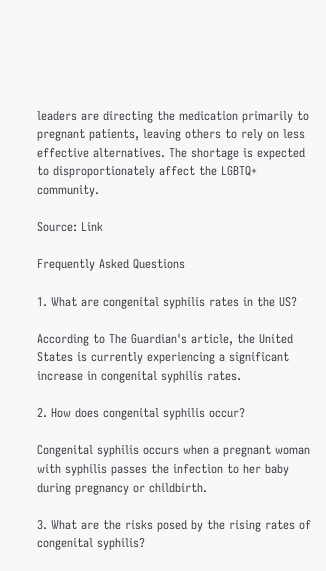leaders are directing the medication primarily to pregnant patients, leaving others to rely on less effective alternatives. The shortage is expected to disproportionately affect the LGBTQ+ community.

Source: Link

Frequently Asked Questions

1. What are congenital syphilis rates in the US?

According to The Guardian's article, the United States is currently experiencing a significant increase in congenital syphilis rates.

2. How does congenital syphilis occur?

Congenital syphilis occurs when a pregnant woman with syphilis passes the infection to her baby during pregnancy or childbirth.

3. What are the risks posed by the rising rates of congenital syphilis?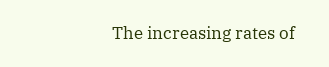The increasing rates of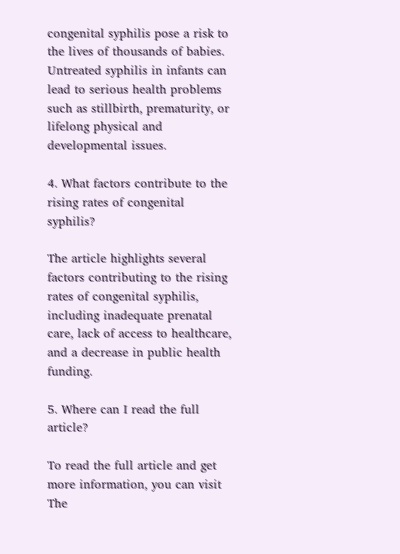congenital syphilis pose a risk to the lives of thousands of babies. Untreated syphilis in infants can lead to serious health problems such as stillbirth, prematurity, or lifelong physical and developmental issues.

4. What factors contribute to the rising rates of congenital syphilis?

The article highlights several factors contributing to the rising rates of congenital syphilis, including inadequate prenatal care, lack of access to healthcare, and a decrease in public health funding.

5. Where can I read the full article?

To read the full article and get more information, you can visit The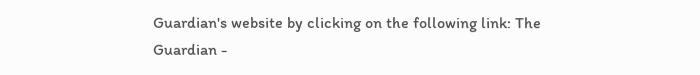Guardian's website by clicking on the following link: The Guardian -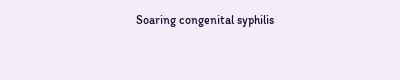Soaring congenital syphilis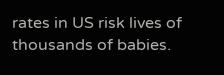rates in US risk lives of thousands of babies.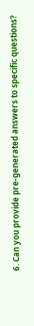6. Can you provide pre-generated answers to specific questions?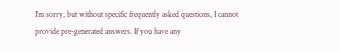I'm sorry, but without specific frequently asked questions, I cannot provide pre-generated answers. If you have any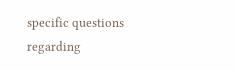specific questions regarding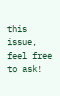this issue, feel free to ask!